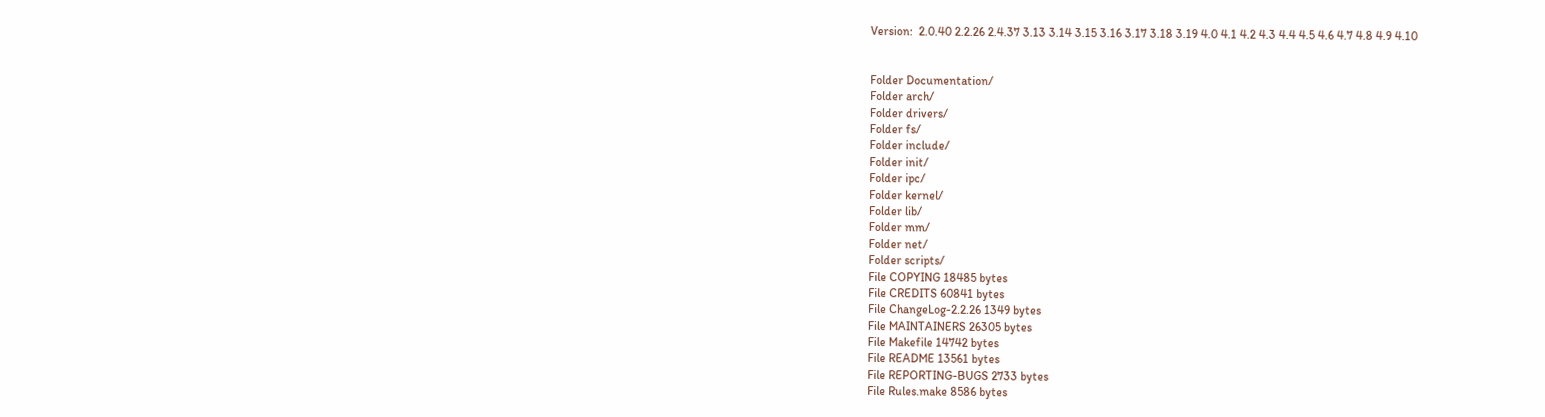Version:  2.0.40 2.2.26 2.4.37 3.13 3.14 3.15 3.16 3.17 3.18 3.19 4.0 4.1 4.2 4.3 4.4 4.5 4.6 4.7 4.8 4.9 4.10


Folder Documentation/
Folder arch/
Folder drivers/
Folder fs/
Folder include/
Folder init/
Folder ipc/
Folder kernel/
Folder lib/
Folder mm/
Folder net/
Folder scripts/
File COPYING 18485 bytes
File CREDITS 60841 bytes
File ChangeLog-2.2.26 1349 bytes
File MAINTAINERS 26305 bytes
File Makefile 14742 bytes
File README 13561 bytes
File REPORTING-BUGS 2733 bytes
File Rules.make 8586 bytes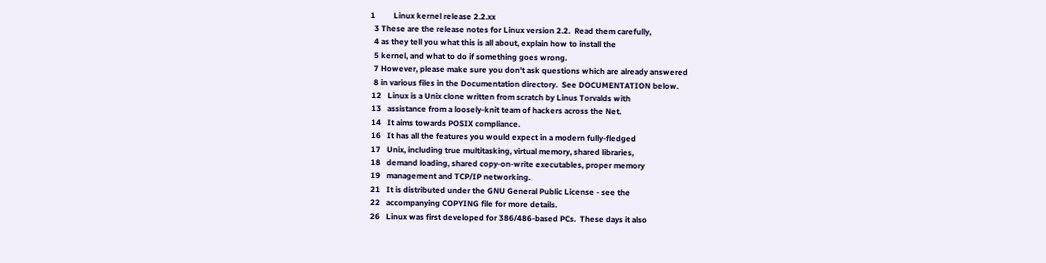1         Linux kernel release 2.2.xx
  3 These are the release notes for Linux version 2.2.  Read them carefully,
  4 as they tell you what this is all about, explain how to install the
  5 kernel, and what to do if something goes wrong.
  7 However, please make sure you don't ask questions which are already answered
  8 in various files in the Documentation directory.  See DOCUMENTATION below.
 12   Linux is a Unix clone written from scratch by Linus Torvalds with
 13   assistance from a loosely-knit team of hackers across the Net.
 14   It aims towards POSIX compliance.
 16   It has all the features you would expect in a modern fully-fledged
 17   Unix, including true multitasking, virtual memory, shared libraries,
 18   demand loading, shared copy-on-write executables, proper memory
 19   management and TCP/IP networking.
 21   It is distributed under the GNU General Public License - see the
 22   accompanying COPYING file for more details.
 26   Linux was first developed for 386/486-based PCs.  These days it also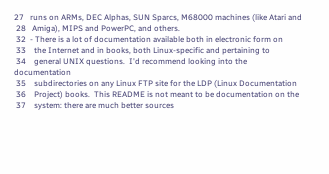27   runs on ARMs, DEC Alphas, SUN Sparcs, M68000 machines (like Atari and
 28   Amiga), MIPS and PowerPC, and others.
 32  - There is a lot of documentation available both in electronic form on
 33    the Internet and in books, both Linux-specific and pertaining to
 34    general UNIX questions.  I'd recommend looking into the documentation
 35    subdirectories on any Linux FTP site for the LDP (Linux Documentation
 36    Project) books.  This README is not meant to be documentation on the
 37    system: there are much better sources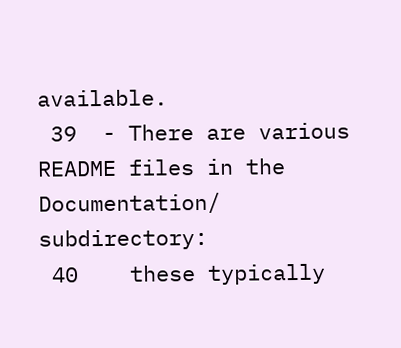available.
 39  - There are various README files in the Documentation/ subdirectory:
 40    these typically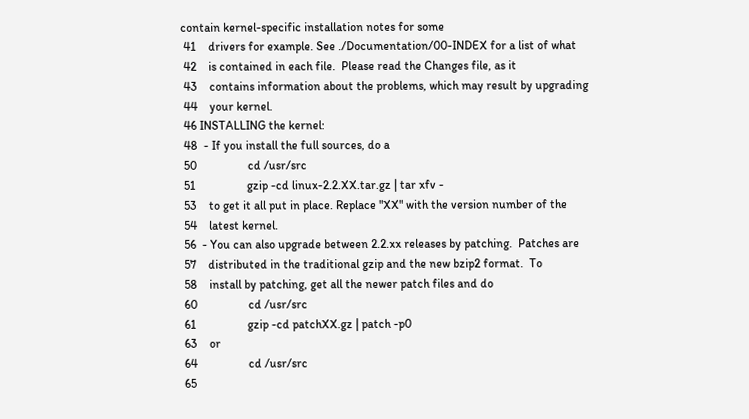contain kernel-specific installation notes for some
 41    drivers for example. See ./Documentation/00-INDEX for a list of what
 42    is contained in each file.  Please read the Changes file, as it
 43    contains information about the problems, which may result by upgrading
 44    your kernel.
 46 INSTALLING the kernel:
 48  - If you install the full sources, do a
 50                 cd /usr/src
 51                 gzip -cd linux-2.2.XX.tar.gz | tar xfv -
 53    to get it all put in place. Replace "XX" with the version number of the
 54    latest kernel.
 56  - You can also upgrade between 2.2.xx releases by patching.  Patches are
 57    distributed in the traditional gzip and the new bzip2 format.  To
 58    install by patching, get all the newer patch files and do
 60                 cd /usr/src
 61                 gzip -cd patchXX.gz | patch -p0
 63    or
 64                 cd /usr/src
 65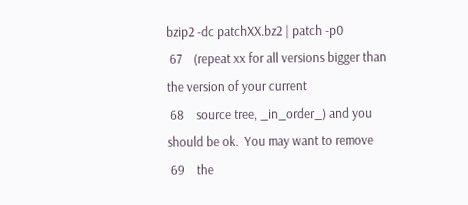bzip2 -dc patchXX.bz2 | patch -p0
 67    (repeat xx for all versions bigger than the version of your current
 68    source tree, _in_order_) and you should be ok.  You may want to remove
 69    the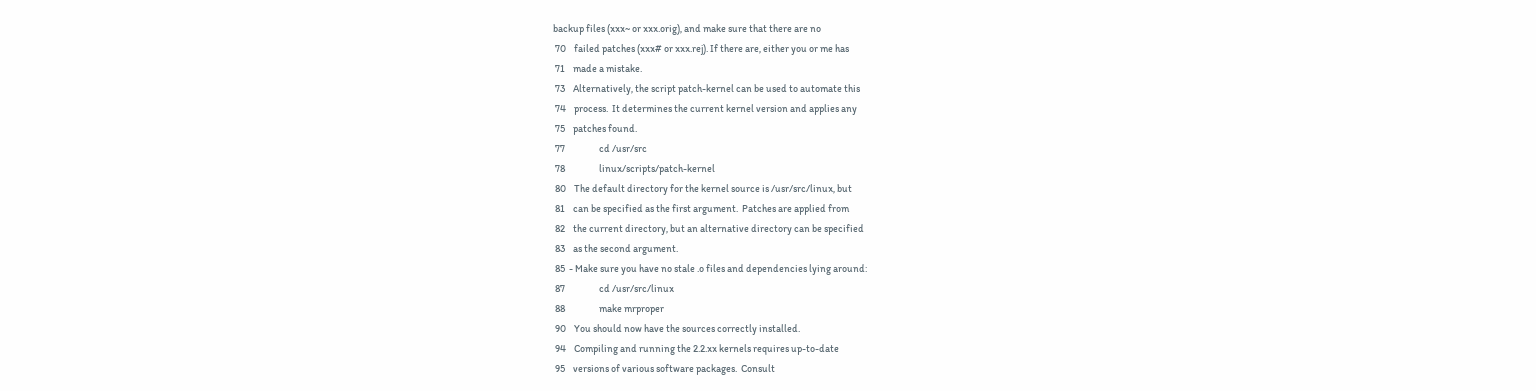backup files (xxx~ or xxx.orig), and make sure that there are no
 70    failed patches (xxx# or xxx.rej). If there are, either you or me has
 71    made a mistake.
 73    Alternatively, the script patch-kernel can be used to automate this
 74    process.  It determines the current kernel version and applies any
 75    patches found.
 77                 cd /usr/src
 78                 linux/scripts/patch-kernel
 80    The default directory for the kernel source is /usr/src/linux, but
 81    can be specified as the first argument.  Patches are applied from
 82    the current directory, but an alternative directory can be specified
 83    as the second argument.
 85  - Make sure you have no stale .o files and dependencies lying around:
 87                 cd /usr/src/linux
 88                 make mrproper
 90    You should now have the sources correctly installed.
 94    Compiling and running the 2.2.xx kernels requires up-to-date
 95    versions of various software packages.  Consult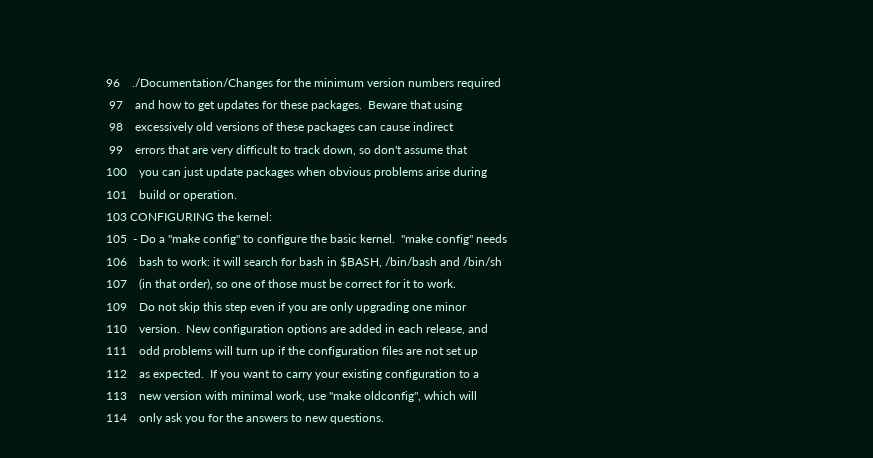96    ./Documentation/Changes for the minimum version numbers required
 97    and how to get updates for these packages.  Beware that using
 98    excessively old versions of these packages can cause indirect
 99    errors that are very difficult to track down, so don't assume that
100    you can just update packages when obvious problems arise during
101    build or operation.
103 CONFIGURING the kernel:
105  - Do a "make config" to configure the basic kernel.  "make config" needs
106    bash to work: it will search for bash in $BASH, /bin/bash and /bin/sh
107    (in that order), so one of those must be correct for it to work.
109    Do not skip this step even if you are only upgrading one minor
110    version.  New configuration options are added in each release, and
111    odd problems will turn up if the configuration files are not set up
112    as expected.  If you want to carry your existing configuration to a
113    new version with minimal work, use "make oldconfig", which will
114    only ask you for the answers to new questions.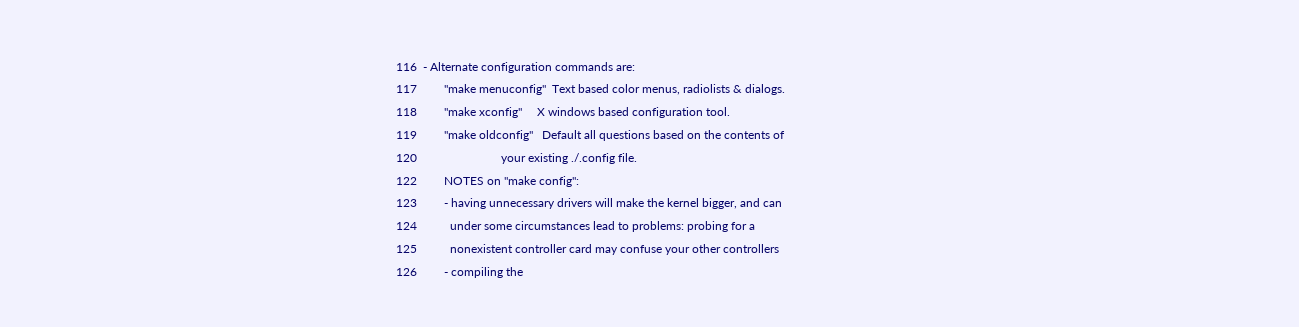116  - Alternate configuration commands are:
117         "make menuconfig"  Text based color menus, radiolists & dialogs.
118         "make xconfig"     X windows based configuration tool.
119         "make oldconfig"   Default all questions based on the contents of
120                            your existing ./.config file.
122         NOTES on "make config":
123         - having unnecessary drivers will make the kernel bigger, and can
124           under some circumstances lead to problems: probing for a
125           nonexistent controller card may confuse your other controllers
126         - compiling the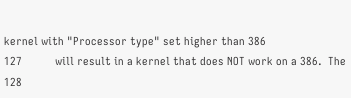kernel with "Processor type" set higher than 386
127           will result in a kernel that does NOT work on a 386.  The
128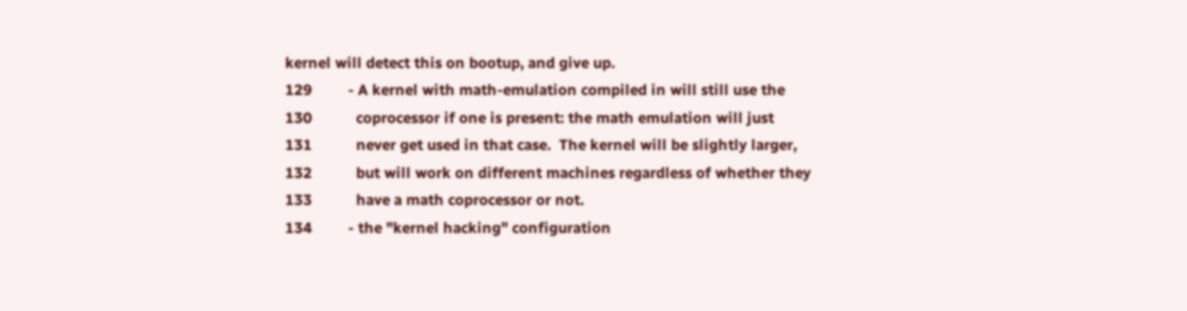kernel will detect this on bootup, and give up.
129         - A kernel with math-emulation compiled in will still use the
130           coprocessor if one is present: the math emulation will just
131           never get used in that case.  The kernel will be slightly larger,
132           but will work on different machines regardless of whether they
133           have a math coprocessor or not.
134         - the "kernel hacking" configuration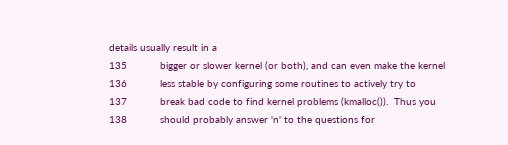details usually result in a
135           bigger or slower kernel (or both), and can even make the kernel
136           less stable by configuring some routines to actively try to
137           break bad code to find kernel problems (kmalloc()).  Thus you
138           should probably answer 'n' to the questions for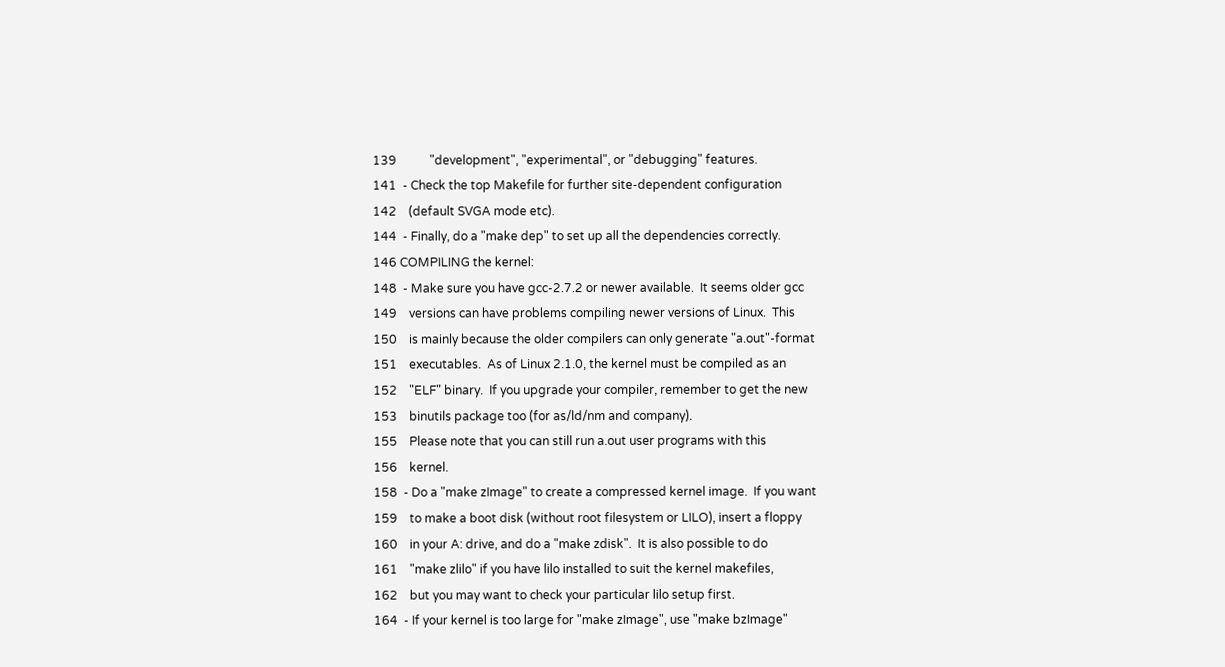139           "development", "experimental", or "debugging" features.
141  - Check the top Makefile for further site-dependent configuration
142    (default SVGA mode etc).
144  - Finally, do a "make dep" to set up all the dependencies correctly.
146 COMPILING the kernel:
148  - Make sure you have gcc-2.7.2 or newer available.  It seems older gcc
149    versions can have problems compiling newer versions of Linux.  This
150    is mainly because the older compilers can only generate "a.out"-format
151    executables.  As of Linux 2.1.0, the kernel must be compiled as an
152    "ELF" binary.  If you upgrade your compiler, remember to get the new
153    binutils package too (for as/ld/nm and company).
155    Please note that you can still run a.out user programs with this
156    kernel.
158  - Do a "make zImage" to create a compressed kernel image.  If you want
159    to make a boot disk (without root filesystem or LILO), insert a floppy
160    in your A: drive, and do a "make zdisk".  It is also possible to do
161    "make zlilo" if you have lilo installed to suit the kernel makefiles,
162    but you may want to check your particular lilo setup first.
164  - If your kernel is too large for "make zImage", use "make bzImage"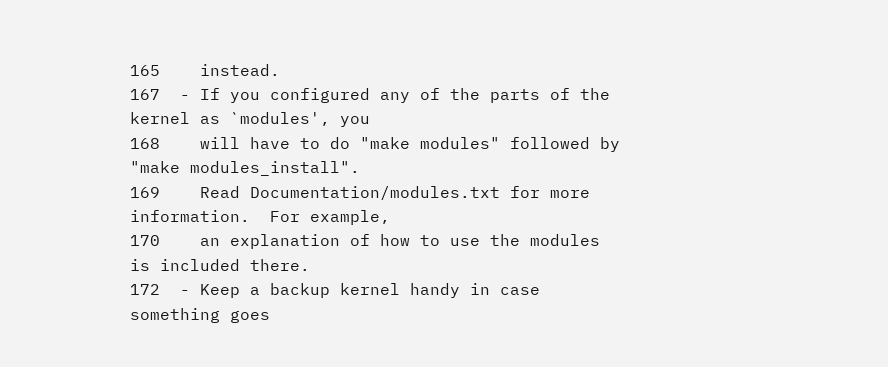165    instead.
167  - If you configured any of the parts of the kernel as `modules', you
168    will have to do "make modules" followed by "make modules_install".
169    Read Documentation/modules.txt for more information.  For example,
170    an explanation of how to use the modules is included there.
172  - Keep a backup kernel handy in case something goes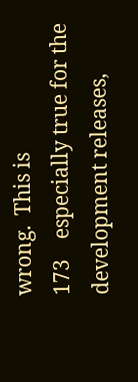wrong.  This is
173    especially true for the development releases,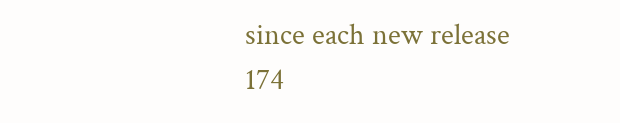since each new release
174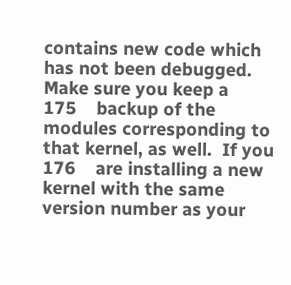contains new code which has not been debugged.  Make sure you keep a
175    backup of the modules corresponding to that kernel, as well.  If you
176    are installing a new kernel with the same version number as your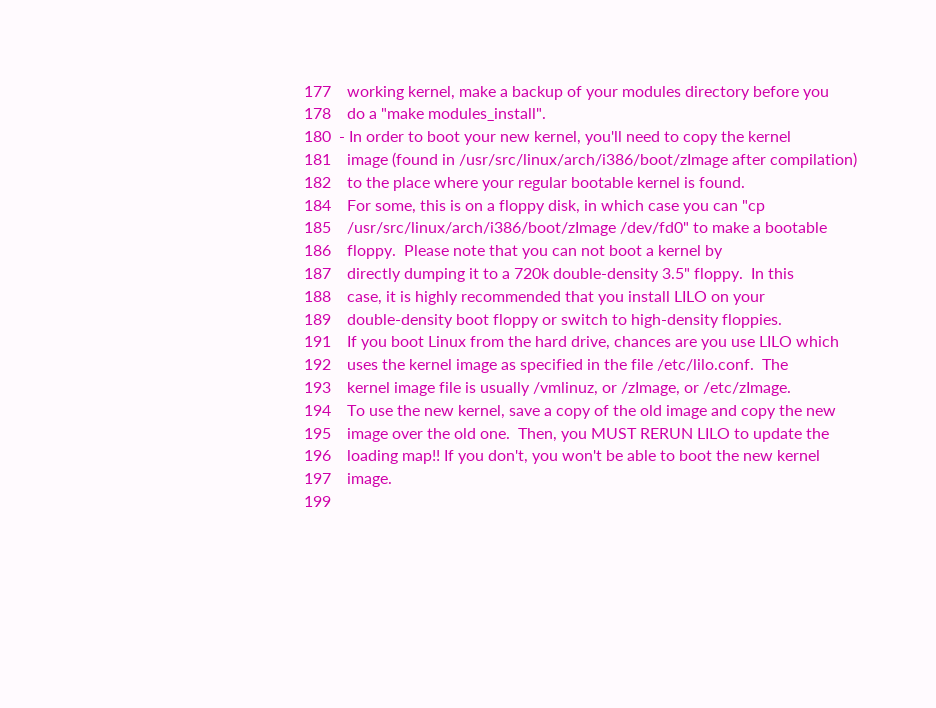177    working kernel, make a backup of your modules directory before you
178    do a "make modules_install".
180  - In order to boot your new kernel, you'll need to copy the kernel
181    image (found in /usr/src/linux/arch/i386/boot/zImage after compilation)
182    to the place where your regular bootable kernel is found.
184    For some, this is on a floppy disk, in which case you can "cp
185    /usr/src/linux/arch/i386/boot/zImage /dev/fd0" to make a bootable
186    floppy.  Please note that you can not boot a kernel by
187    directly dumping it to a 720k double-density 3.5" floppy.  In this
188    case, it is highly recommended that you install LILO on your
189    double-density boot floppy or switch to high-density floppies.
191    If you boot Linux from the hard drive, chances are you use LILO which
192    uses the kernel image as specified in the file /etc/lilo.conf.  The
193    kernel image file is usually /vmlinuz, or /zImage, or /etc/zImage.
194    To use the new kernel, save a copy of the old image and copy the new
195    image over the old one.  Then, you MUST RERUN LILO to update the
196    loading map!! If you don't, you won't be able to boot the new kernel
197    image.
199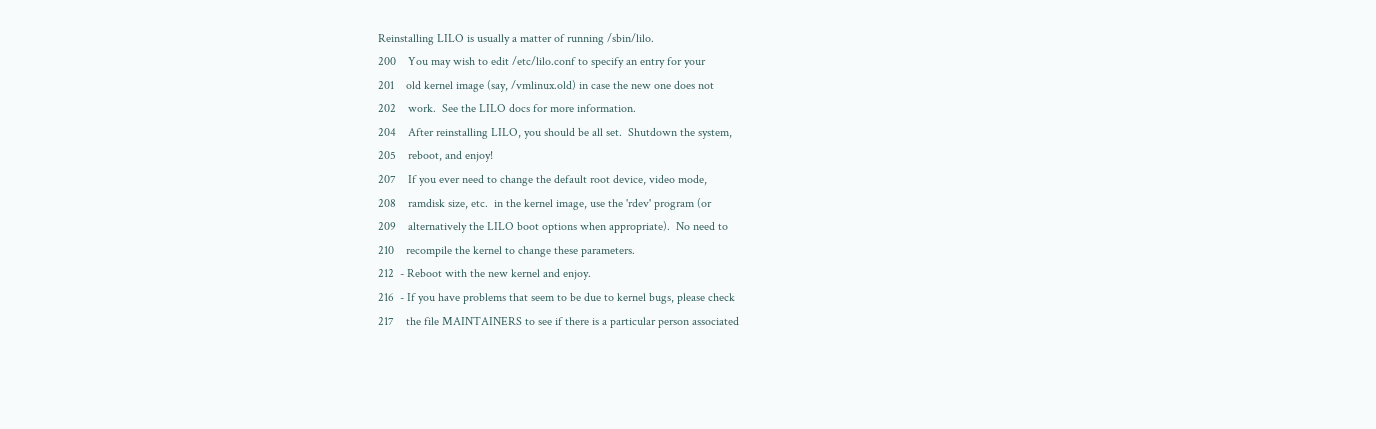Reinstalling LILO is usually a matter of running /sbin/lilo.
200    You may wish to edit /etc/lilo.conf to specify an entry for your
201    old kernel image (say, /vmlinux.old) in case the new one does not
202    work.  See the LILO docs for more information.
204    After reinstalling LILO, you should be all set.  Shutdown the system,
205    reboot, and enjoy!
207    If you ever need to change the default root device, video mode,
208    ramdisk size, etc.  in the kernel image, use the 'rdev' program (or
209    alternatively the LILO boot options when appropriate).  No need to
210    recompile the kernel to change these parameters.
212  - Reboot with the new kernel and enjoy.
216  - If you have problems that seem to be due to kernel bugs, please check
217    the file MAINTAINERS to see if there is a particular person associated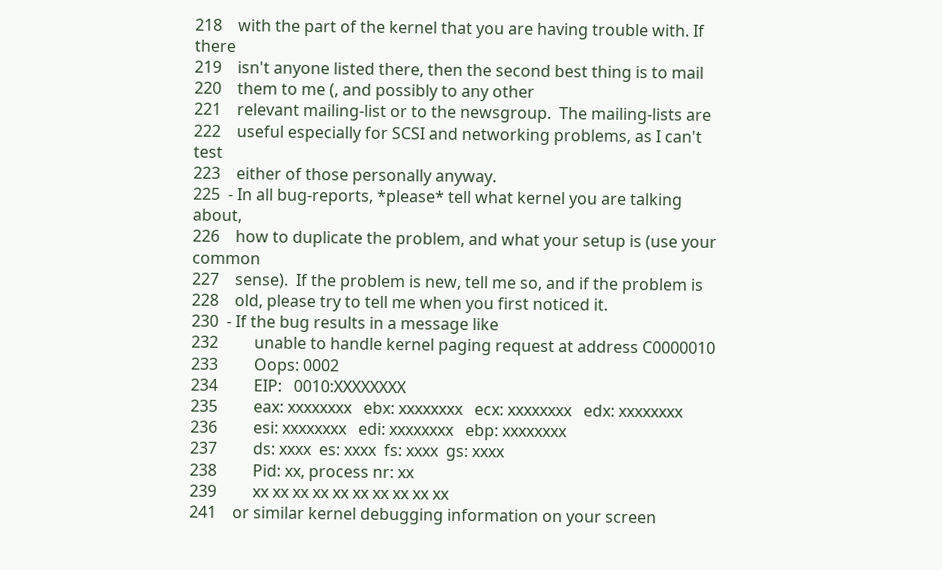218    with the part of the kernel that you are having trouble with. If there
219    isn't anyone listed there, then the second best thing is to mail
220    them to me (, and possibly to any other
221    relevant mailing-list or to the newsgroup.  The mailing-lists are
222    useful especially for SCSI and networking problems, as I can't test
223    either of those personally anyway.
225  - In all bug-reports, *please* tell what kernel you are talking about,
226    how to duplicate the problem, and what your setup is (use your common
227    sense).  If the problem is new, tell me so, and if the problem is
228    old, please try to tell me when you first noticed it.
230  - If the bug results in a message like
232         unable to handle kernel paging request at address C0000010
233         Oops: 0002
234         EIP:   0010:XXXXXXXX
235         eax: xxxxxxxx   ebx: xxxxxxxx   ecx: xxxxxxxx   edx: xxxxxxxx
236         esi: xxxxxxxx   edi: xxxxxxxx   ebp: xxxxxxxx
237         ds: xxxx  es: xxxx  fs: xxxx  gs: xxxx
238         Pid: xx, process nr: xx
239         xx xx xx xx xx xx xx xx xx xx
241    or similar kernel debugging information on your screen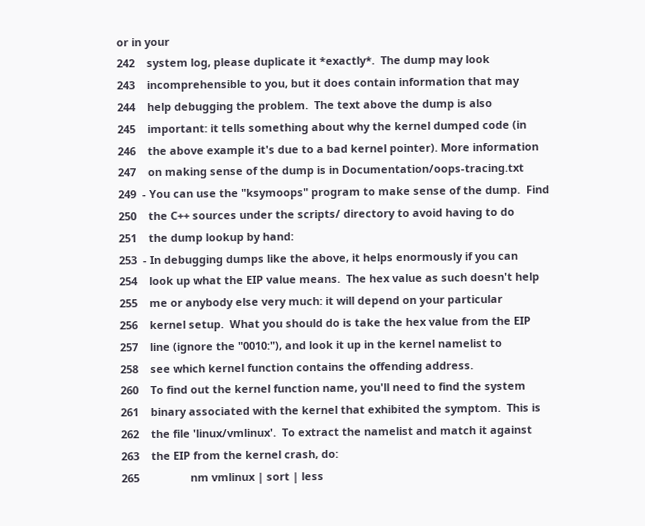or in your
242    system log, please duplicate it *exactly*.  The dump may look
243    incomprehensible to you, but it does contain information that may
244    help debugging the problem.  The text above the dump is also
245    important: it tells something about why the kernel dumped code (in
246    the above example it's due to a bad kernel pointer). More information
247    on making sense of the dump is in Documentation/oops-tracing.txt
249  - You can use the "ksymoops" program to make sense of the dump.  Find
250    the C++ sources under the scripts/ directory to avoid having to do
251    the dump lookup by hand:
253  - In debugging dumps like the above, it helps enormously if you can
254    look up what the EIP value means.  The hex value as such doesn't help
255    me or anybody else very much: it will depend on your particular
256    kernel setup.  What you should do is take the hex value from the EIP
257    line (ignore the "0010:"), and look it up in the kernel namelist to
258    see which kernel function contains the offending address.
260    To find out the kernel function name, you'll need to find the system
261    binary associated with the kernel that exhibited the symptom.  This is
262    the file 'linux/vmlinux'.  To extract the namelist and match it against
263    the EIP from the kernel crash, do:
265                 nm vmlinux | sort | less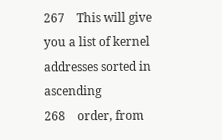267    This will give you a list of kernel addresses sorted in ascending
268    order, from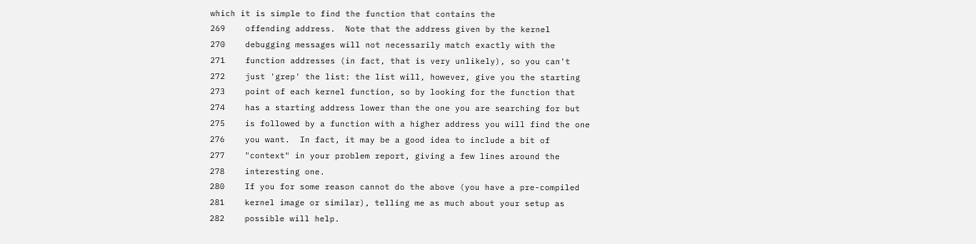which it is simple to find the function that contains the
269    offending address.  Note that the address given by the kernel
270    debugging messages will not necessarily match exactly with the
271    function addresses (in fact, that is very unlikely), so you can't
272    just 'grep' the list: the list will, however, give you the starting
273    point of each kernel function, so by looking for the function that
274    has a starting address lower than the one you are searching for but
275    is followed by a function with a higher address you will find the one
276    you want.  In fact, it may be a good idea to include a bit of
277    "context" in your problem report, giving a few lines around the
278    interesting one.
280    If you for some reason cannot do the above (you have a pre-compiled
281    kernel image or similar), telling me as much about your setup as
282    possible will help.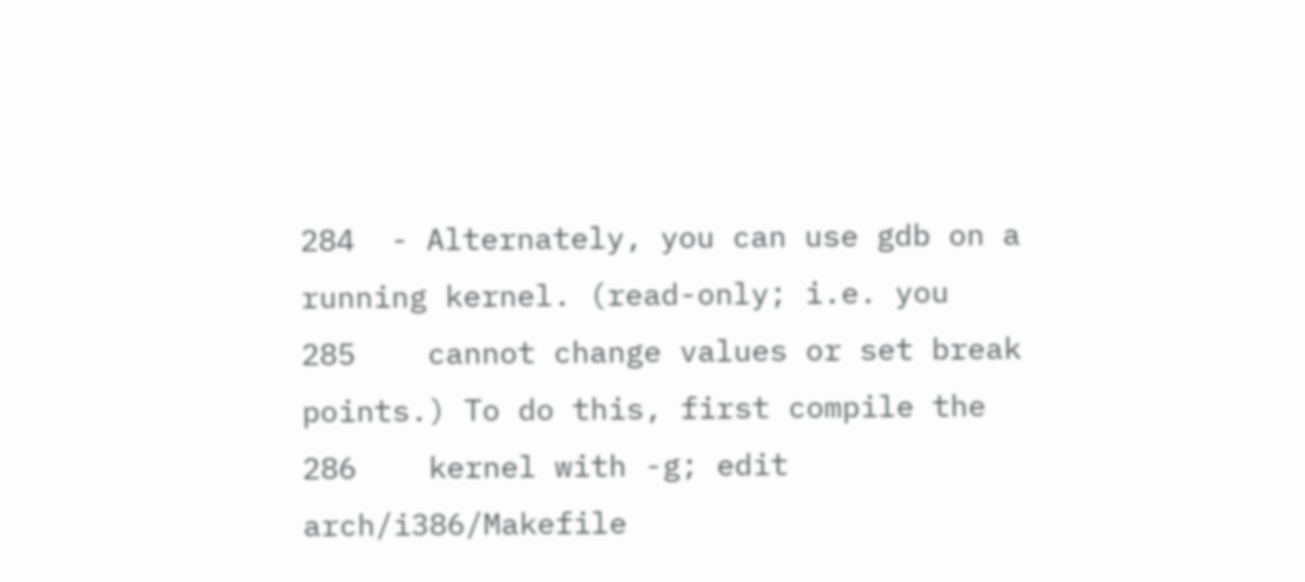284  - Alternately, you can use gdb on a running kernel. (read-only; i.e. you
285    cannot change values or set break points.) To do this, first compile the
286    kernel with -g; edit arch/i386/Makefile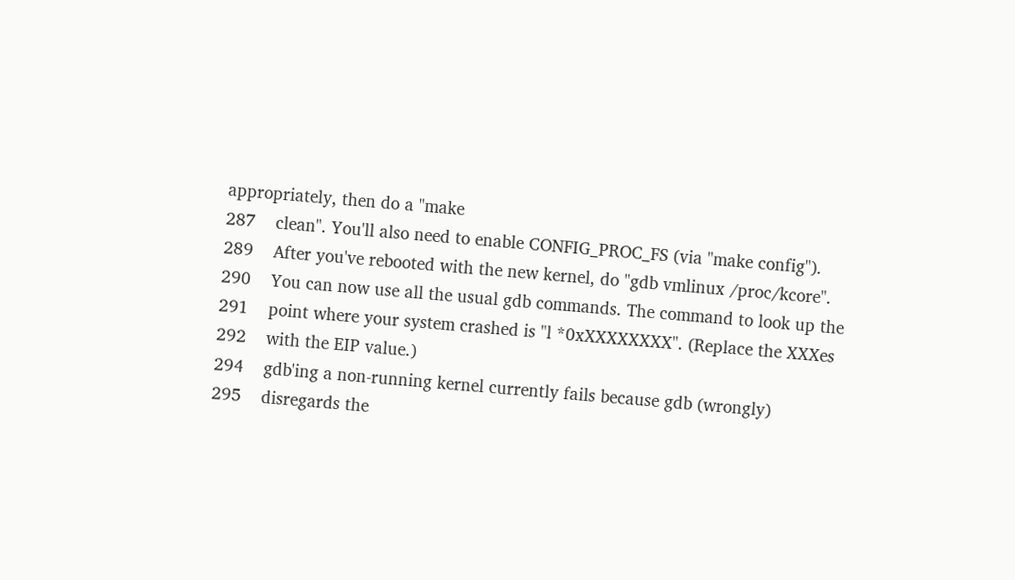appropriately, then do a "make
287    clean". You'll also need to enable CONFIG_PROC_FS (via "make config").
289    After you've rebooted with the new kernel, do "gdb vmlinux /proc/kcore".
290    You can now use all the usual gdb commands. The command to look up the
291    point where your system crashed is "l *0xXXXXXXXX". (Replace the XXXes
292    with the EIP value.)
294    gdb'ing a non-running kernel currently fails because gdb (wrongly)
295    disregards the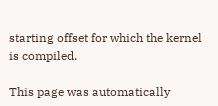starting offset for which the kernel is compiled.

This page was automatically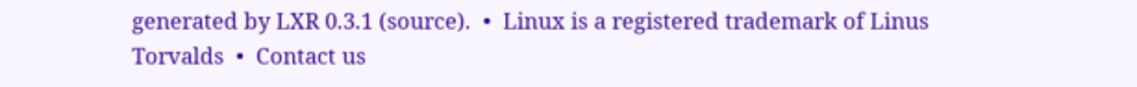generated by LXR 0.3.1 (source).  •  Linux is a registered trademark of Linus Torvalds  •  Contact us